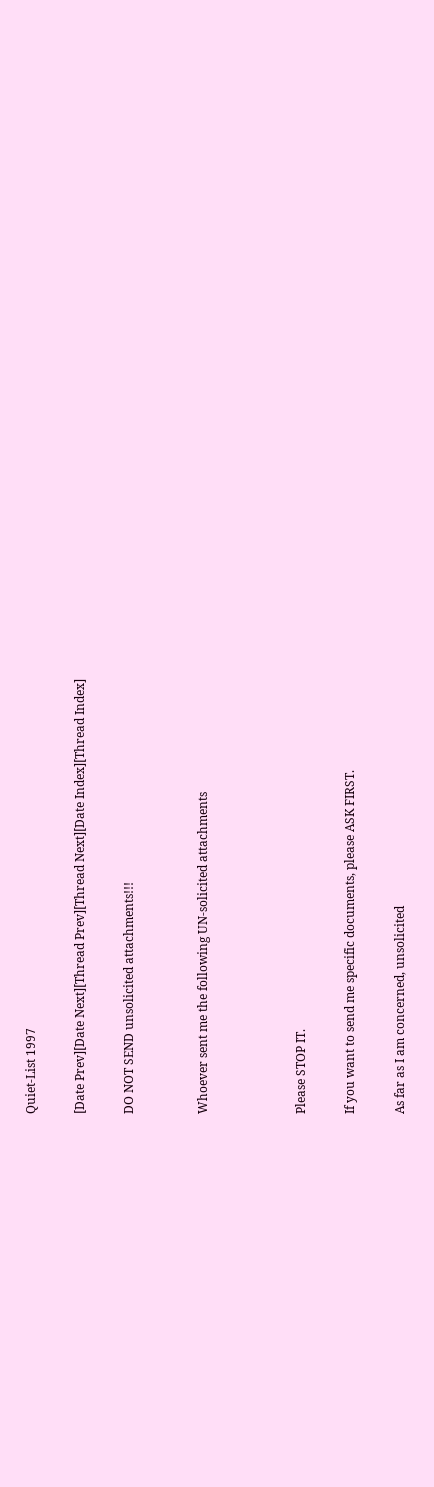Quiet-List 1997

[Date Prev][Date Next][Thread Prev][Thread Next][Date Index][Thread Index]

DO NOT SEND unsolicited attachments!!!


Whoever sent me the following UN-solicited attachments



Please STOP IT.

If you want to send me specific documents, please ASK FIRST.

As far as I am concerned, unsolicited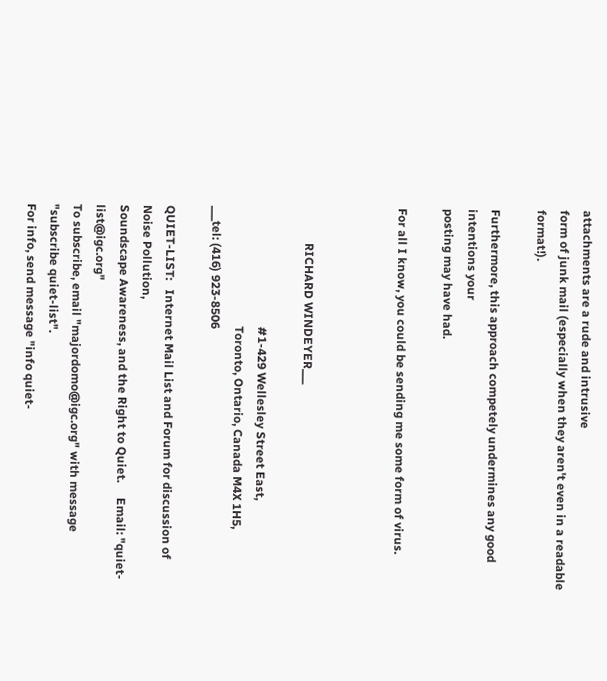attachments are a rude and intrusive
form of junk mail (especially when they aren't even in a readable format!).

Furthermore, this approach competely undermines any good intentions your
posting may have had.

For all I know, you could be sending me some form of virus.



            RICHARD WINDEYER___

                                        #1-429 Wellesley Street East,
                                        Toronto, Ontario, Canada M4X 1H5,
___tel: (416) 923-8506

QUIET-LIST:   Internet Mail List and Forum for discussion of Noise Pollution,
Soundscape Awareness, and the Right to Quiet.     Email: "quiet-list@igc.org"
To subscribe, email "majordomo@igc.org" with message "subscribe quiet-list".
For info, send message "info quiet-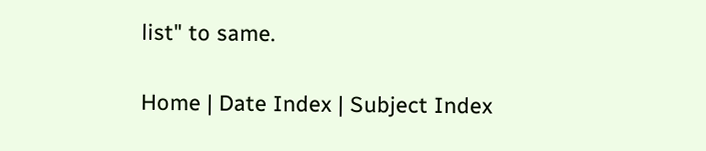list" to same.

Home | Date Index | Subject Index